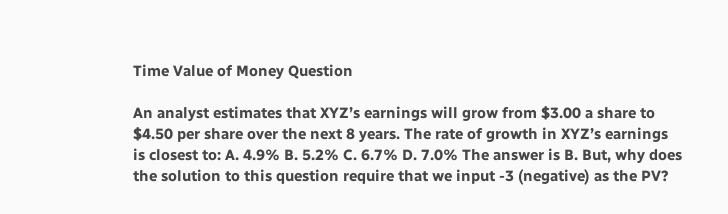Time Value of Money Question

An analyst estimates that XYZ’s earnings will grow from $3.00 a share to $4.50 per share over the next 8 years. The rate of growth in XYZ’s earnings is closest to: A. 4.9% B. 5.2% C. 6.7% D. 7.0% The answer is B. But, why does the solution to this question require that we input -3 (negative) as the PV?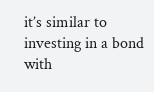it’s similar to investing in a bond with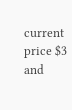current price $3 and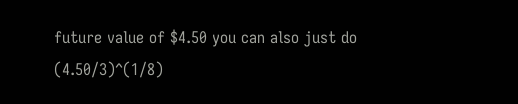future value of $4.50 you can also just do (4.50/3)^(1/8)